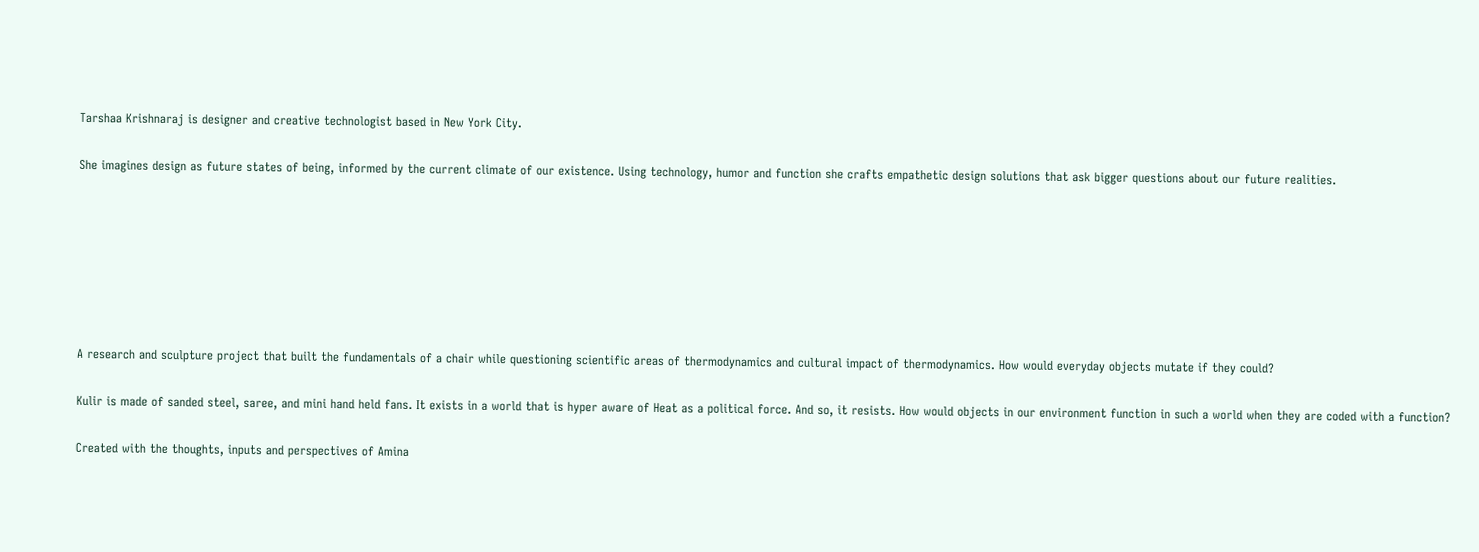Tarshaa Krishnaraj is designer and creative technologist based in New York City.

She imagines design as future states of being, informed by the current climate of our existence. Using technology, humor and function she crafts empathetic design solutions that ask bigger questions about our future realities.







A research and sculpture project that built the fundamentals of a chair while questioning scientific areas of thermodynamics and cultural impact of thermodynamics. How would everyday objects mutate if they could?

Kulir is made of sanded steel, saree, and mini hand held fans. It exists in a world that is hyper aware of Heat as a political force. And so, it resists. How would objects in our environment function in such a world when they are coded with a function?

Created with the thoughts, inputs and perspectives of Amina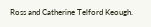Ross and Catherine Telford Keough.